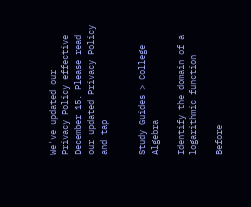We've updated our
Privacy Policy effective December 15. Please read our updated Privacy Policy and tap


Study Guides > College Algebra

Identify the domain of a logarithmic function

Before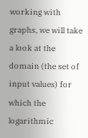working with graphs, we will take a look at the domain (the set of input values) for which the logarithmic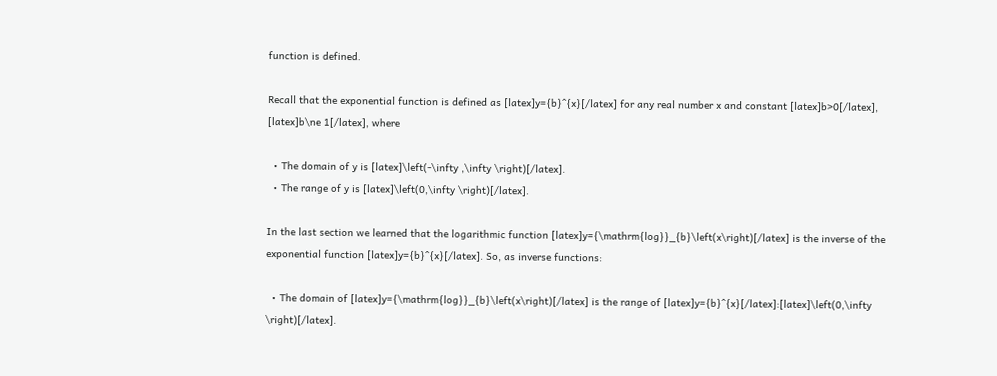function is defined.

Recall that the exponential function is defined as [latex]y={b}^{x}[/latex] for any real number x and constant [latex]b>0[/latex], [latex]b\ne 1[/latex], where

  • The domain of y is [latex]\left(-\infty ,\infty \right)[/latex].
  • The range of y is [latex]\left(0,\infty \right)[/latex].

In the last section we learned that the logarithmic function [latex]y={\mathrm{log}}_{b}\left(x\right)[/latex] is the inverse of the exponential function [latex]y={b}^{x}[/latex]. So, as inverse functions:

  • The domain of [latex]y={\mathrm{log}}_{b}\left(x\right)[/latex] is the range of [latex]y={b}^{x}[/latex]:[latex]\left(0,\infty \right)[/latex].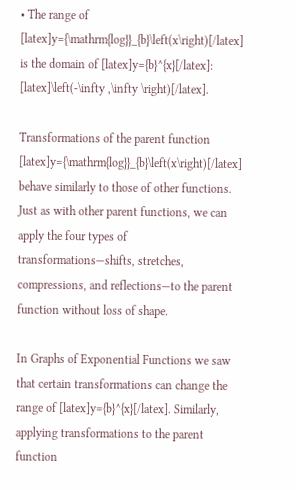• The range of [latex]y={\mathrm{log}}_{b}\left(x\right)[/latex] is the domain of [latex]y={b}^{x}[/latex]: [latex]\left(-\infty ,\infty \right)[/latex].

Transformations of the parent function [latex]y={\mathrm{log}}_{b}\left(x\right)[/latex] behave similarly to those of other functions. Just as with other parent functions, we can apply the four types of transformations—shifts, stretches, compressions, and reflections—to the parent function without loss of shape.

In Graphs of Exponential Functions we saw that certain transformations can change the range of [latex]y={b}^{x}[/latex]. Similarly, applying transformations to the parent function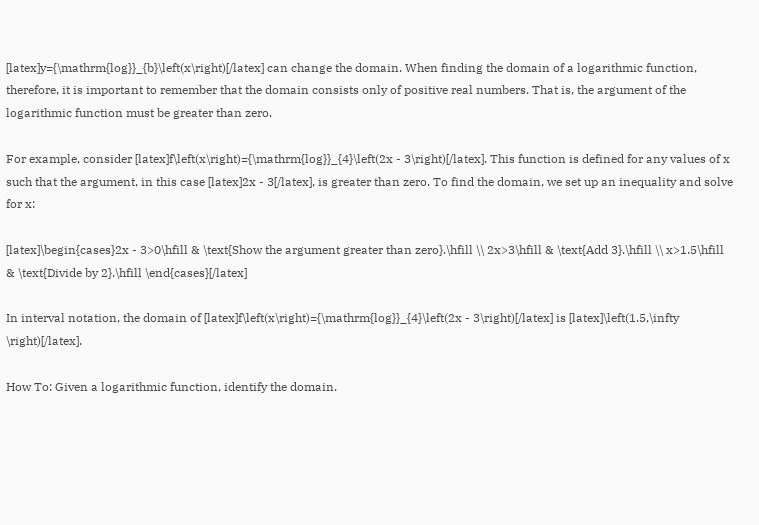[latex]y={\mathrm{log}}_{b}\left(x\right)[/latex] can change the domain. When finding the domain of a logarithmic function, therefore, it is important to remember that the domain consists only of positive real numbers. That is, the argument of the logarithmic function must be greater than zero.

For example, consider [latex]f\left(x\right)={\mathrm{log}}_{4}\left(2x - 3\right)[/latex]. This function is defined for any values of x such that the argument, in this case [latex]2x - 3[/latex], is greater than zero. To find the domain, we set up an inequality and solve for x:

[latex]\begin{cases}2x - 3>0\hfill & \text{Show the argument greater than zero}.\hfill \\ 2x>3\hfill & \text{Add 3}.\hfill \\ x>1.5\hfill & \text{Divide by 2}.\hfill \end{cases}[/latex]

In interval notation, the domain of [latex]f\left(x\right)={\mathrm{log}}_{4}\left(2x - 3\right)[/latex] is [latex]\left(1.5,\infty \right)[/latex].

How To: Given a logarithmic function, identify the domain.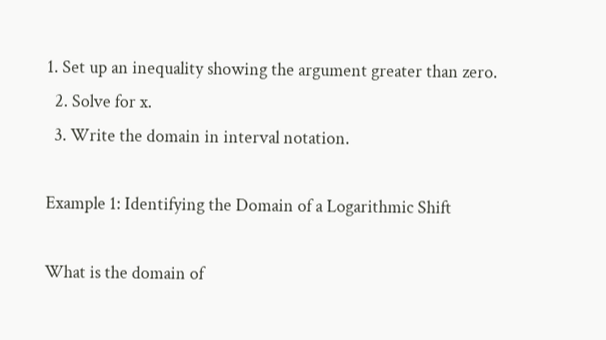1. Set up an inequality showing the argument greater than zero.
  2. Solve for x.
  3. Write the domain in interval notation.

Example 1: Identifying the Domain of a Logarithmic Shift

What is the domain of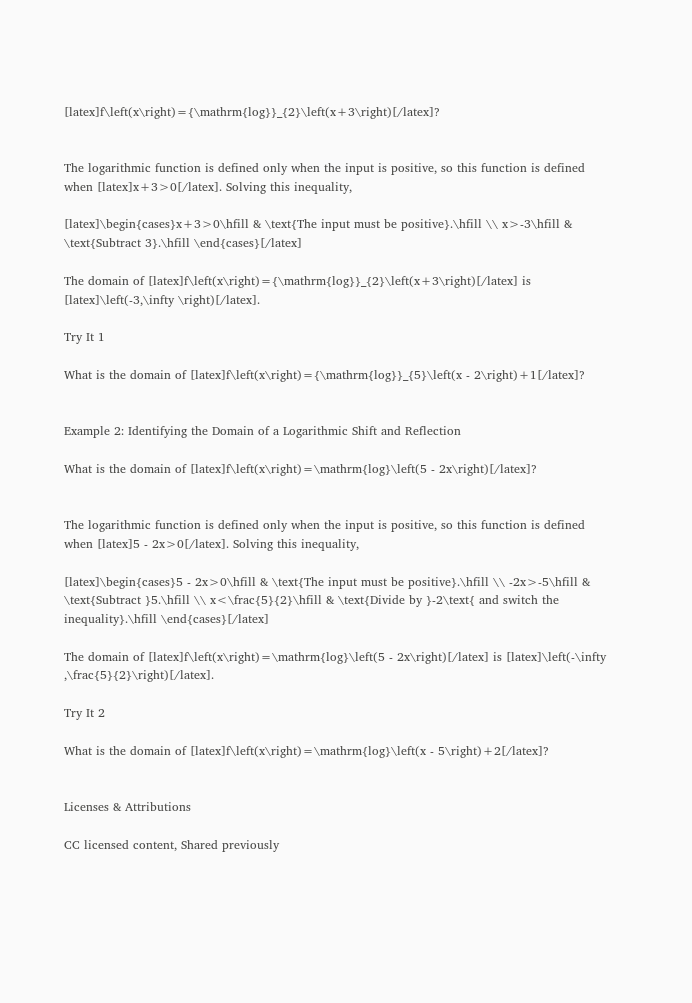[latex]f\left(x\right)={\mathrm{log}}_{2}\left(x+3\right)[/latex]?


The logarithmic function is defined only when the input is positive, so this function is defined when [latex]x+3>0[/latex]. Solving this inequality,

[latex]\begin{cases}x+3>0\hfill & \text{The input must be positive}.\hfill \\ x>-3\hfill & \text{Subtract 3}.\hfill \end{cases}[/latex]

The domain of [latex]f\left(x\right)={\mathrm{log}}_{2}\left(x+3\right)[/latex] is [latex]\left(-3,\infty \right)[/latex].

Try It 1

What is the domain of [latex]f\left(x\right)={\mathrm{log}}_{5}\left(x - 2\right)+1[/latex]?


Example 2: Identifying the Domain of a Logarithmic Shift and Reflection

What is the domain of [latex]f\left(x\right)=\mathrm{log}\left(5 - 2x\right)[/latex]?


The logarithmic function is defined only when the input is positive, so this function is defined when [latex]5 - 2x>0[/latex]. Solving this inequality,

[latex]\begin{cases}5 - 2x>0\hfill & \text{The input must be positive}.\hfill \\ -2x>-5\hfill & \text{Subtract }5.\hfill \\ x<\frac{5}{2}\hfill & \text{Divide by }-2\text{ and switch the inequality}.\hfill \end{cases}[/latex]

The domain of [latex]f\left(x\right)=\mathrm{log}\left(5 - 2x\right)[/latex] is [latex]\left(-\infty ,\frac{5}{2}\right)[/latex].

Try It 2

What is the domain of [latex]f\left(x\right)=\mathrm{log}\left(x - 5\right)+2[/latex]?


Licenses & Attributions

CC licensed content, Shared previously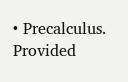• Precalculus. Provided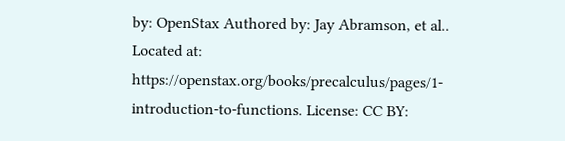by: OpenStax Authored by: Jay Abramson, et al.. Located at: https://openstax.org/books/precalculus/pages/1-introduction-to-functions. License: CC BY: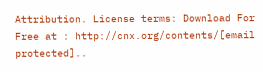Attribution. License terms: Download For Free at : http://cnx.org/contents/[email protected]..